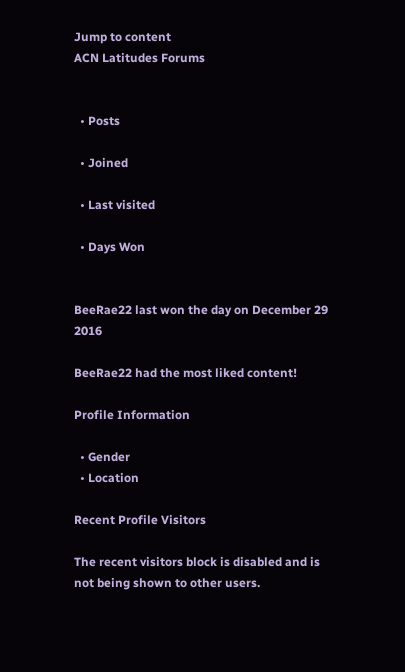Jump to content
ACN Latitudes Forums


  • Posts

  • Joined

  • Last visited

  • Days Won


BeeRae22 last won the day on December 29 2016

BeeRae22 had the most liked content!

Profile Information

  • Gender
  • Location

Recent Profile Visitors

The recent visitors block is disabled and is not being shown to other users.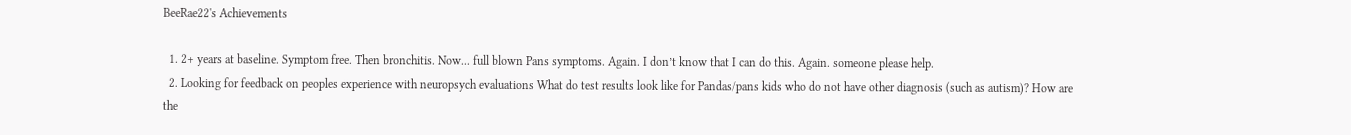BeeRae22's Achievements

  1. 2+ years at baseline. Symptom free. Then bronchitis. Now... full blown Pans symptoms. Again. I don’t know that I can do this. Again. someone please help.
  2. Looking for feedback on peoples experience with neuropsych evaluations What do test results look like for Pandas/pans kids who do not have other diagnosis (such as autism)? How are the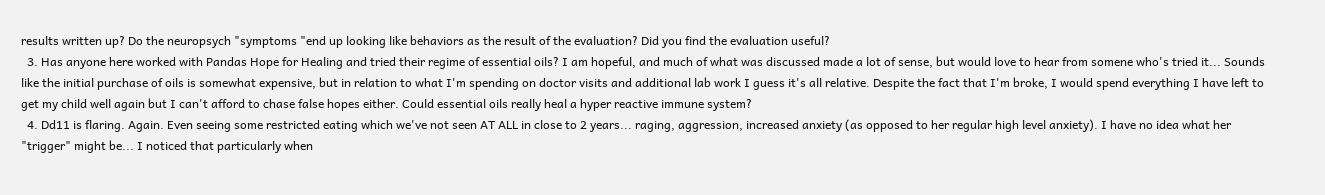results written up? Do the neuropsych "symptoms "end up looking like behaviors as the result of the evaluation? Did you find the evaluation useful?
  3. Has anyone here worked with Pandas Hope for Healing and tried their regime of essential oils? I am hopeful, and much of what was discussed made a lot of sense, but would love to hear from somene who's tried it... Sounds like the initial purchase of oils is somewhat expensive, but in relation to what I'm spending on doctor visits and additional lab work I guess it's all relative. Despite the fact that I'm broke, I would spend everything I have left to get my child well again but I can't afford to chase false hopes either. Could essential oils really heal a hyper reactive immune system?
  4. Dd11 is flaring. Again. Even seeing some restricted eating which we've not seen AT ALL in close to 2 years... raging, aggression, increased anxiety (as opposed to her regular high level anxiety). I have no idea what her "trigger" might be... I noticed that particularly when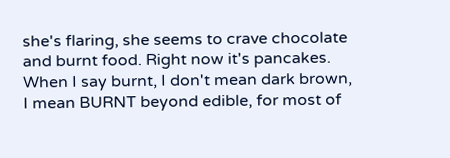she's flaring, she seems to crave chocolate and burnt food. Right now it's pancakes. When I say burnt, I don't mean dark brown, I mean BURNT beyond edible, for most of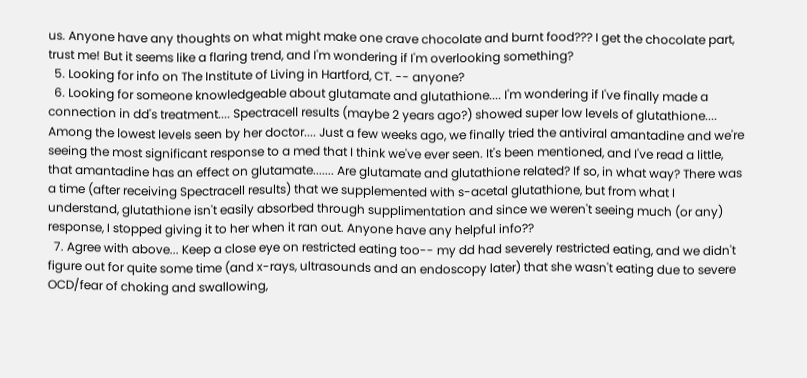us. Anyone have any thoughts on what might make one crave chocolate and burnt food??? I get the chocolate part, trust me! But it seems like a flaring trend, and I'm wondering if I'm overlooking something?
  5. Looking for info on The Institute of Living in Hartford, CT. -- anyone?
  6. Looking for someone knowledgeable about glutamate and glutathione.... I'm wondering if I've finally made a connection in dd's treatment.... Spectracell results (maybe 2 years ago?) showed super low levels of glutathione.... Among the lowest levels seen by her doctor.... Just a few weeks ago, we finally tried the antiviral amantadine and we're seeing the most significant response to a med that I think we've ever seen. It's been mentioned, and I've read a little, that amantadine has an effect on glutamate....... Are glutamate and glutathione related? If so, in what way? There was a time (after receiving Spectracell results) that we supplemented with s-acetal glutathione, but from what I understand, glutathione isn't easily absorbed through supplimentation and since we weren't seeing much (or any) response, I stopped giving it to her when it ran out. Anyone have any helpful info??
  7. Agree with above... Keep a close eye on restricted eating too-- my dd had severely restricted eating, and we didn't figure out for quite some time (and x-rays, ultrasounds and an endoscopy later) that she wasn't eating due to severe OCD/fear of choking and swallowing,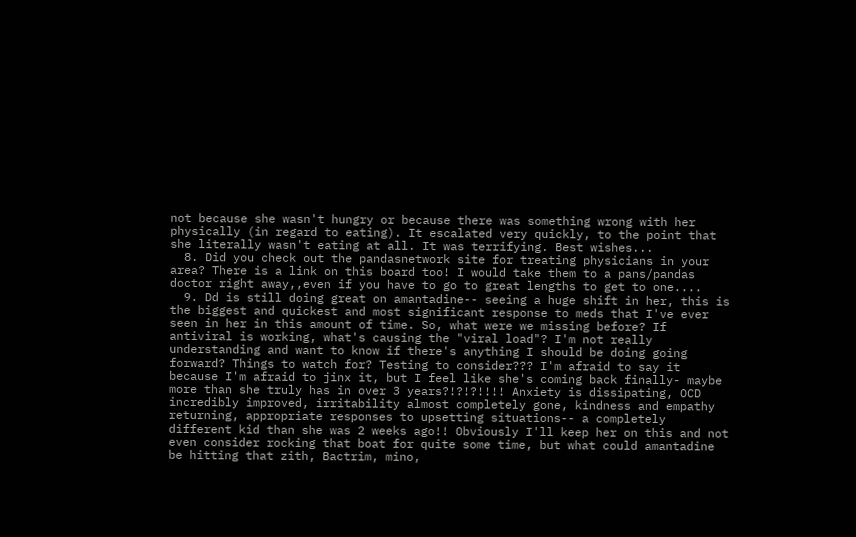not because she wasn't hungry or because there was something wrong with her physically (in regard to eating). It escalated very quickly, to the point that she literally wasn't eating at all. It was terrifying. Best wishes...
  8. Did you check out the pandasnetwork site for treating physicians in your area? There is a link on this board too! I would take them to a pans/pandas doctor right away,,even if you have to go to great lengths to get to one....
  9. Dd is still doing great on amantadine-- seeing a huge shift in her, this is the biggest and quickest and most significant response to meds that I've ever seen in her in this amount of time. So, what were we missing before? If antiviral is working, what's causing the "viral load"? I'm not really understanding and want to know if there's anything I should be doing going forward? Things to watch for? Testing to consider??? I'm afraid to say it because I'm afraid to jinx it, but I feel like she's coming back finally- maybe more than she truly has in over 3 years?!?!?!!!! Anxiety is dissipating, OCD incredibly improved, irritability almost completely gone, kindness and empathy returning, appropriate responses to upsetting situations-- a completely different kid than she was 2 weeks ago!! Obviously I'll keep her on this and not even consider rocking that boat for quite some time, but what could amantadine be hitting that zith, Bactrim, mino,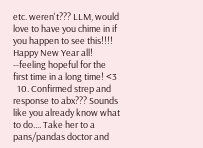etc. weren't??? LLM, would love to have you chime in if you happen to see this!!!! Happy New Year all! --feeling hopeful for the first time in a long time! <3
  10. Confirmed strep and response to abx??? Sounds like you already know what to do.... Take her to a pans/pandas doctor and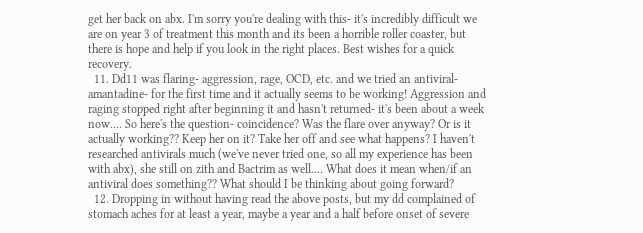get her back on abx. I'm sorry you're dealing with this- it's incredibly difficult we are on year 3 of treatment this month and its been a horrible roller coaster, but there is hope and help if you look in the right places. Best wishes for a quick recovery.
  11. Dd11 was flaring- aggression, rage, OCD, etc. and we tried an antiviral- amantadine- for the first time and it actually seems to be working! Aggression and raging stopped right after beginning it and hasn't returned- it's been about a week now.... So here's the question- coincidence? Was the flare over anyway? Or is it actually working?? Keep her on it? Take her off and see what happens? I haven't researched antivirals much (we've never tried one, so all my experience has been with abx), she still on zith and Bactrim as well.... What does it mean when/if an antiviral does something?? What should I be thinking about going forward?
  12. Dropping in without having read the above posts, but my dd complained of stomach aches for at least a year, maybe a year and a half before onset of severe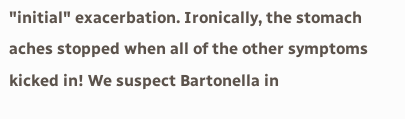"initial" exacerbation. Ironically, the stomach aches stopped when all of the other symptoms kicked in! We suspect Bartonella in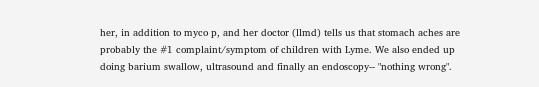her, in addition to myco p, and her doctor (llmd) tells us that stomach aches are probably the #1 complaint/symptom of children with Lyme. We also ended up doing barium swallow, ultrasound and finally an endoscopy-- "nothing wrong".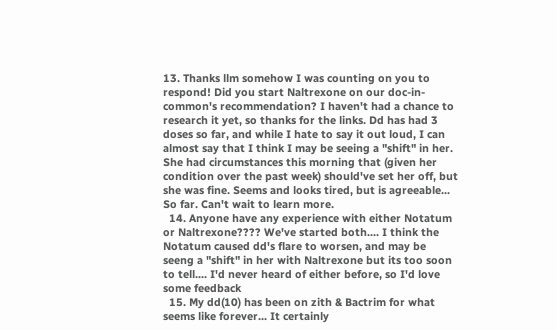13. Thanks llm somehow I was counting on you to respond! Did you start Naltrexone on our doc-in-common's recommendation? I haven't had a chance to research it yet, so thanks for the links. Dd has had 3 doses so far, and while I hate to say it out loud, I can almost say that I think I may be seeing a "shift" in her. She had circumstances this morning that (given her condition over the past week) should've set her off, but she was fine. Seems and looks tired, but is agreeable... So far. Can't wait to learn more.
  14. Anyone have any experience with either Notatum or Naltrexone???? We've started both.... I think the Notatum caused dd's flare to worsen, and may be seeng a "shift" in her with Naltrexone but its too soon to tell.... I'd never heard of either before, so I'd love some feedback
  15. My dd(10) has been on zith & Bactrim for what seems like forever... It certainly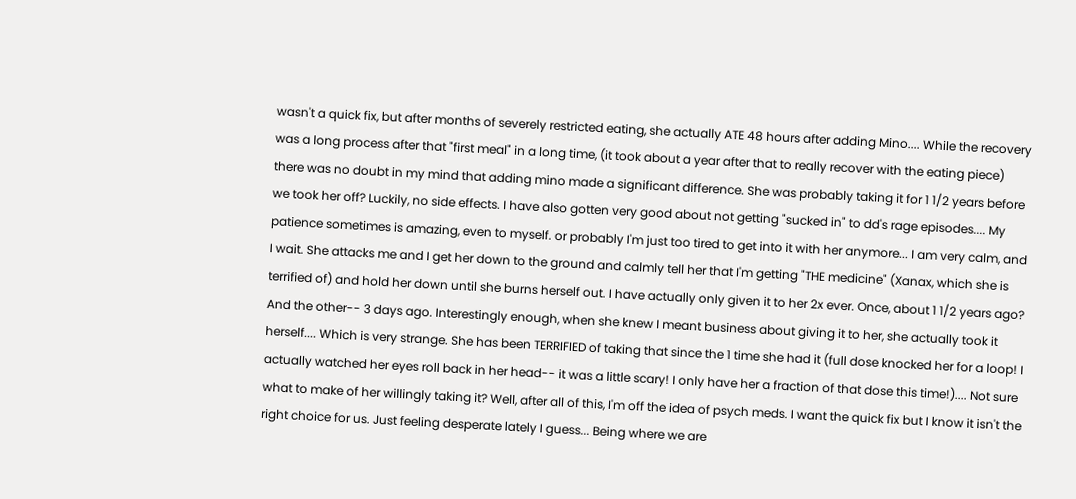wasn't a quick fix, but after months of severely restricted eating, she actually ATE 48 hours after adding Mino.... While the recovery was a long process after that "first meal" in a long time, (it took about a year after that to really recover with the eating piece) there was no doubt in my mind that adding mino made a significant difference. She was probably taking it for 1 1/2 years before we took her off? Luckily, no side effects. I have also gotten very good about not getting "sucked in" to dd's rage episodes.... My patience sometimes is amazing, even to myself. or probably I'm just too tired to get into it with her anymore... I am very calm, and I wait. She attacks me and I get her down to the ground and calmly tell her that I'm getting "THE medicine" (Xanax, which she is terrified of) and hold her down until she burns herself out. I have actually only given it to her 2x ever. Once, about 1 1/2 years ago? And the other-- 3 days ago. Interestingly enough, when she knew I meant business about giving it to her, she actually took it herself.... Which is very strange. She has been TERRIFIED of taking that since the 1 time she had it (full dose knocked her for a loop! I actually watched her eyes roll back in her head-- it was a little scary! I only have her a fraction of that dose this time!).... Not sure what to make of her willingly taking it? Well, after all of this, I'm off the idea of psych meds. I want the quick fix but I know it isn't the right choice for us. Just feeling desperate lately I guess... Being where we are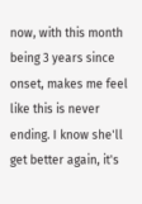now, with this month being 3 years since onset, makes me feel like this is never ending. I know she'll get better again, it's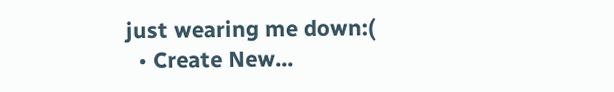just wearing me down:(
  • Create New...